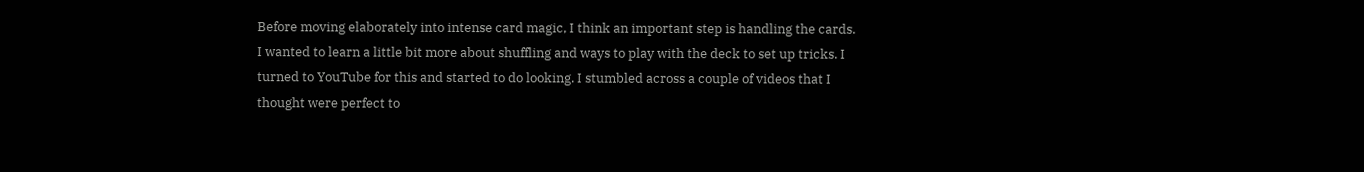Before moving elaborately into intense card magic, I think an important step is handling the cards. I wanted to learn a little bit more about shuffling and ways to play with the deck to set up tricks. I turned to YouTube for this and started to do looking. I stumbled across a couple of videos that I thought were perfect to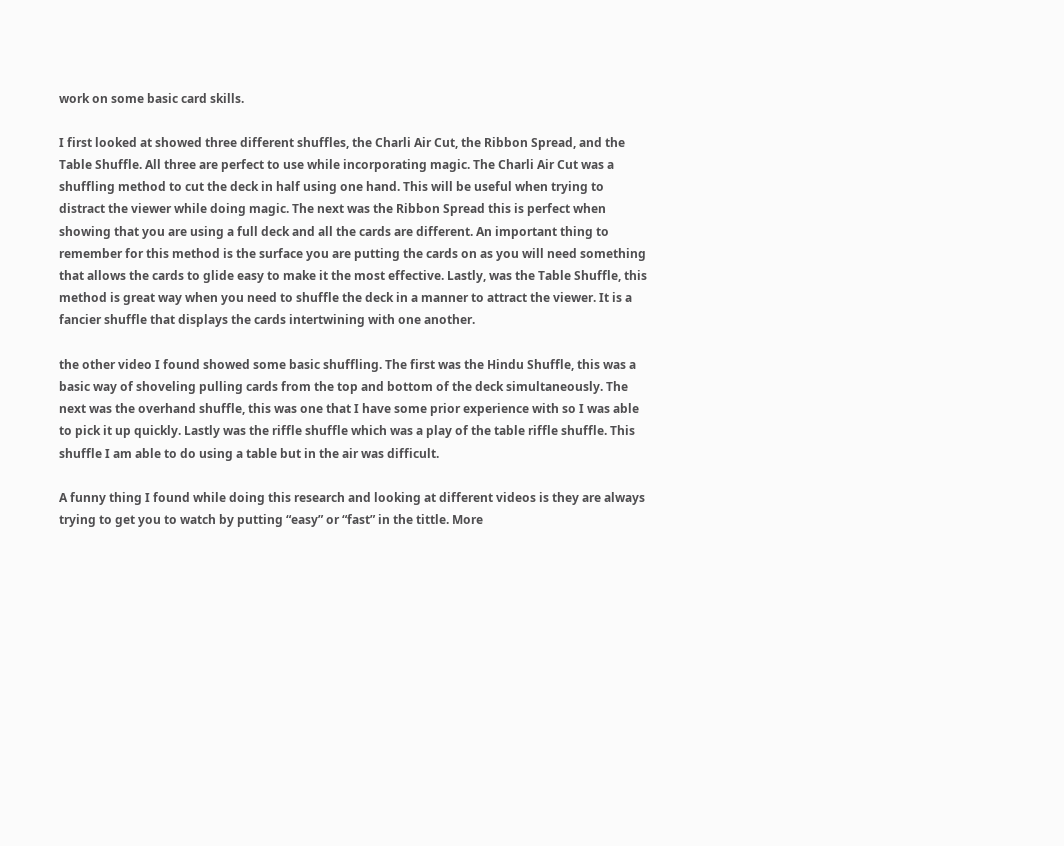work on some basic card skills.

I first looked at showed three different shuffles, the Charli Air Cut, the Ribbon Spread, and the Table Shuffle. All three are perfect to use while incorporating magic. The Charli Air Cut was a shuffling method to cut the deck in half using one hand. This will be useful when trying to distract the viewer while doing magic. The next was the Ribbon Spread this is perfect when showing that you are using a full deck and all the cards are different. An important thing to remember for this method is the surface you are putting the cards on as you will need something that allows the cards to glide easy to make it the most effective. Lastly, was the Table Shuffle, this method is great way when you need to shuffle the deck in a manner to attract the viewer. It is a fancier shuffle that displays the cards intertwining with one another.

the other video I found showed some basic shuffling. The first was the Hindu Shuffle, this was a basic way of shoveling pulling cards from the top and bottom of the deck simultaneously. The next was the overhand shuffle, this was one that I have some prior experience with so I was able to pick it up quickly. Lastly was the riffle shuffle which was a play of the table riffle shuffle. This shuffle I am able to do using a table but in the air was difficult.

A funny thing I found while doing this research and looking at different videos is they are always trying to get you to watch by putting “easy” or “fast” in the tittle. More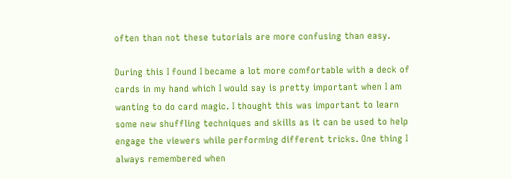often than not these tutorials are more confusing than easy.

During this I found I became a lot more comfortable with a deck of cards in my hand which I would say is pretty important when I am wanting to do card magic. I thought this was important to learn some new shuffling techniques and skills as it can be used to help engage the viewers while performing different tricks. One thing I always remembered when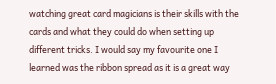watching great card magicians is their skills with the cards and what they could do when setting up different tricks. I would say my favourite one I learned was the ribbon spread as it is a great way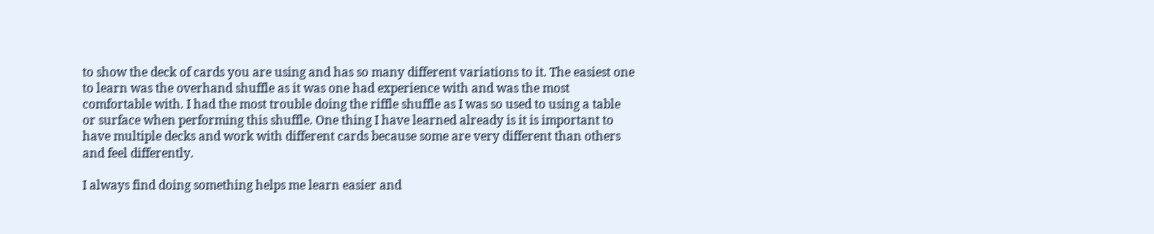to show the deck of cards you are using and has so many different variations to it. The easiest one to learn was the overhand shuffle as it was one had experience with and was the most comfortable with. I had the most trouble doing the riffle shuffle as I was so used to using a table or surface when performing this shuffle. One thing I have learned already is it is important to have multiple decks and work with different cards because some are very different than others and feel differently.

I always find doing something helps me learn easier and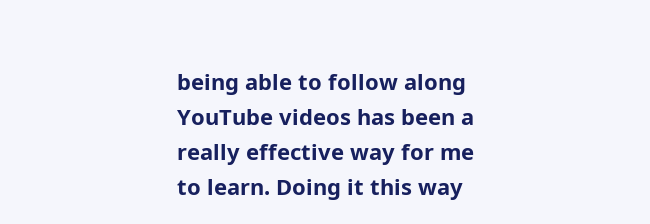being able to follow along YouTube videos has been a really effective way for me to learn. Doing it this way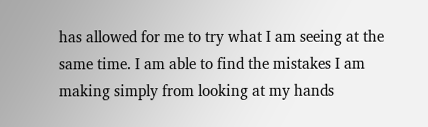has allowed for me to try what I am seeing at the same time. I am able to find the mistakes I am making simply from looking at my hands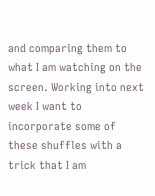and comparing them to what I am watching on the screen. Working into next week I want to incorporate some of these shuffles with a trick that I am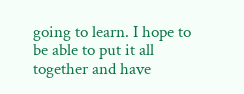going to learn. I hope to be able to put it all together and have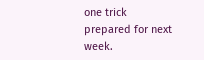one trick prepared for next week.